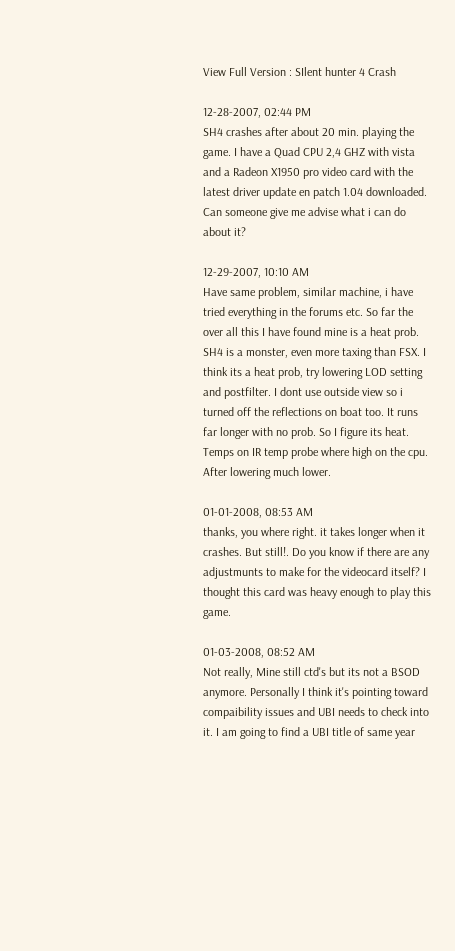View Full Version : SIlent hunter 4 Crash

12-28-2007, 02:44 PM
SH4 crashes after about 20 min. playing the game. I have a Quad CPU 2,4 GHZ with vista and a Radeon X1950 pro video card with the latest driver update en patch 1.04 downloaded. Can someone give me advise what i can do about it?

12-29-2007, 10:10 AM
Have same problem, similar machine, i have tried everything in the forums etc. So far the over all this I have found mine is a heat prob. SH4 is a monster, even more taxing than FSX. I think its a heat prob, try lowering LOD setting and postfilter. I dont use outside view so i turned off the reflections on boat too. It runs far longer with no prob. So I figure its heat. Temps on IR temp probe where high on the cpu. After lowering much lower.

01-01-2008, 08:53 AM
thanks, you where right. it takes longer when it crashes. But still!. Do you know if there are any adjustmunts to make for the videocard itself? I thought this card was heavy enough to play this game.

01-03-2008, 08:52 AM
Not really, Mine still ctd's but its not a BSOD anymore. Personally I think it's pointing toward compaibility issues and UBI needs to check into it. I am going to find a UBI title of same year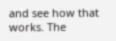and see how that works. The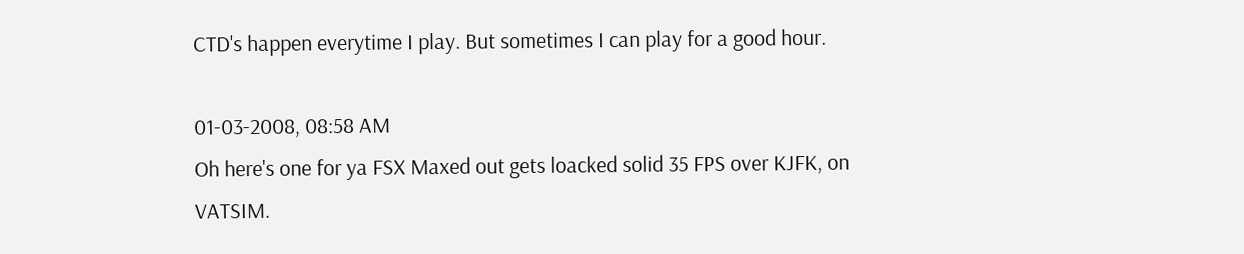CTD's happen everytime I play. But sometimes I can play for a good hour.

01-03-2008, 08:58 AM
Oh here's one for ya FSX Maxed out gets loacked solid 35 FPS over KJFK, on VATSIM.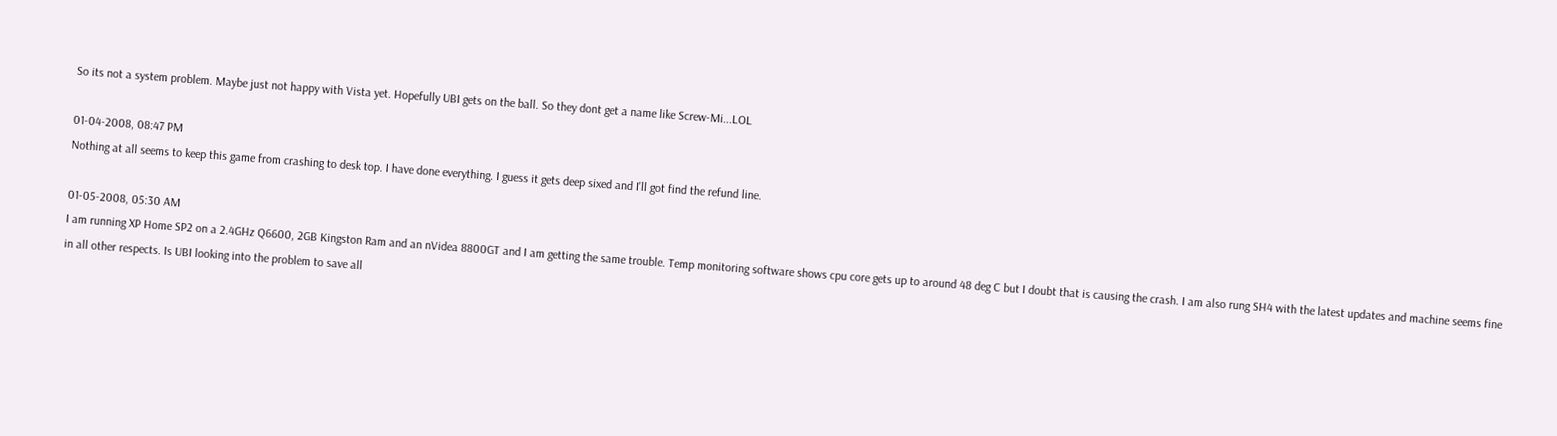So its not a system problem. Maybe just not happy with Vista yet. Hopefully UBI gets on the ball. So they dont get a name like Screw-Mi...LOL

01-04-2008, 08:47 PM
Nothing at all seems to keep this game from crashing to desk top. I have done everything. I guess it gets deep sixed and I'll got find the refund line.

01-05-2008, 05:30 AM
I am running XP Home SP2 on a 2.4GHz Q6600, 2GB Kingston Ram and an nVidea 8800GT and I am getting the same trouble. Temp monitoring software shows cpu core gets up to around 48 deg C but I doubt that is causing the crash. I am also rung SH4 with the latest updates and machine seems fine in all other respects. Is UBI looking into the problem to save all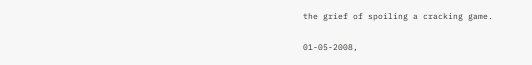the grief of spoiling a cracking game.

01-05-2008,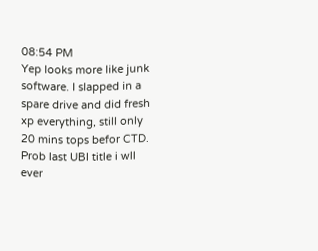08:54 PM
Yep looks more like junk software. I slapped in a spare drive and did fresh xp everything, still only 20 mins tops befor CTD. Prob last UBI title i wll ever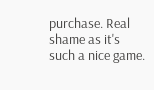purchase. Real shame as it's such a nice game.